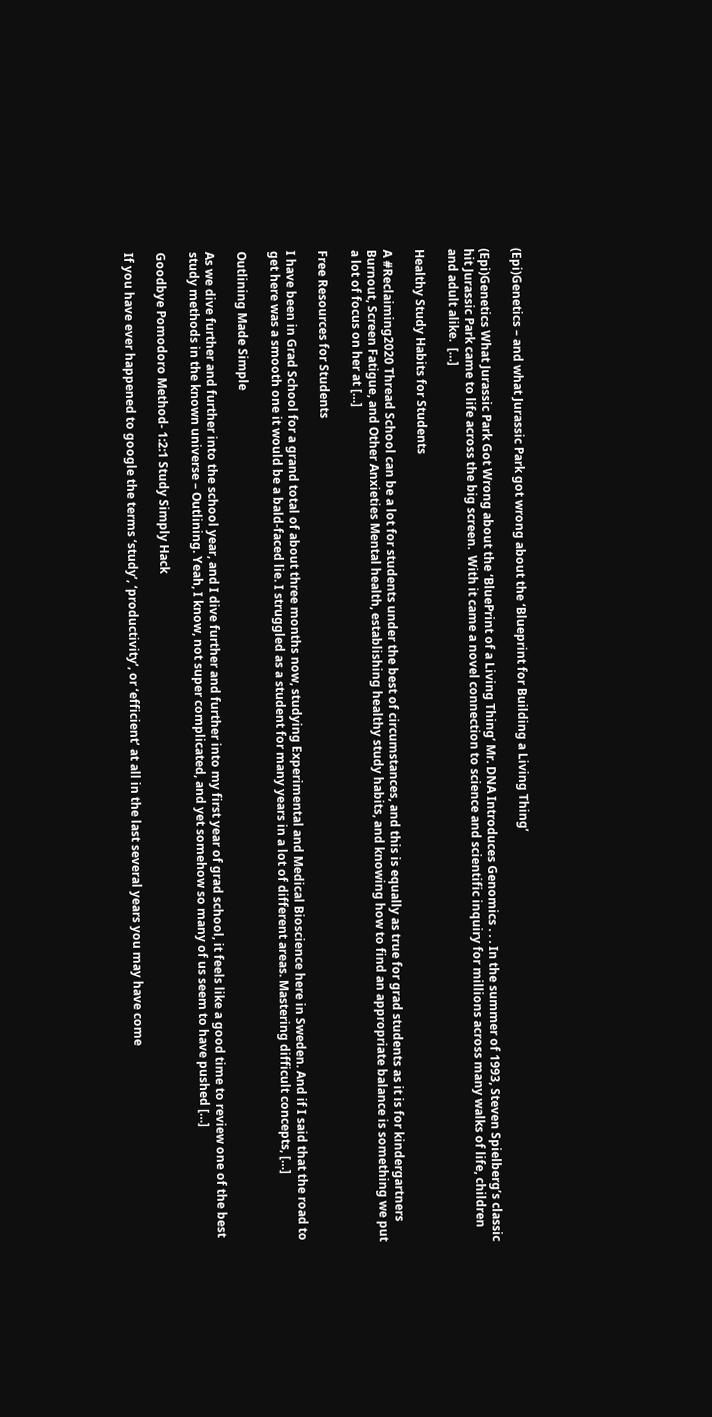(Epi)Genetics – and what Jurassic Park got wrong about the ‘Blueprint for Building a Living Thing’

(Epi)Genetics What Jurassic Park Got Wrong about the ‘BluePrint of a Living Thing’ Mr. DNA Introduces Genomics . . . In the summer of 1993, Steven Spielberg’s classic hit Jurassic Park came to life across the big screen.  With it came a novel connection to science and scientific inquiry for millions across many walks of life, children and adult alike.  […]

Healthy Study Habits for Students

A #Reclaiming2020 Thread School can be a lot for students under the best of circumstances, and this is equally as true for grad students as it is for kindergartners Burnout, Screen Fatigue, and Other Anxieties Mental health, establishing healthy study habits, and knowing how to find an appropriate balance is something we put a lot of focus on her at […]

Free Resources for Students

I have been in Grad School for a grand total of about three months now, studying Experimental and Medical Bioscience here in Sweden. And if I said that the road to get here was a smooth one it would be a bald-faced lie. I struggled as a student for many years in a lot of different areas. Mastering difficult concepts, […]

Outlining Made Simple

As we dive further and further into the school year, and I dive further and further into my first year of grad school, it feels like a good time to review one of the best study methods in the known universe – Outlining. Yeah, I know, not super complicated, and yet somehow so many of us seem to have pushed […]

Goodbye Pomodoro Method- 1:2:1 Study Simply Hack

If you have ever happened to google the terms ‘study’, ‘productivity’, or ‘efficient’ at all in the last several years you may have come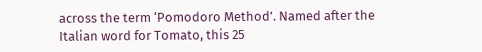across the term ‘Pomodoro Method’. Named after the Italian word for Tomato, this 25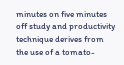minutes on five minutes off study and productivity technique derives from the use of a tomato-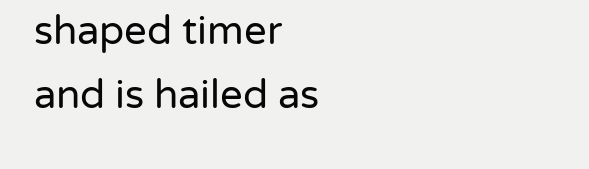shaped timer and is hailed as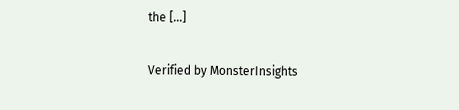the […]

Verified by MonsterInsights